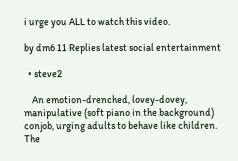i urge you ALL to watch this video.

by dm6 11 Replies latest social entertainment

  • steve2

    An emotion-drenched, lovey-dovey, manipulative (soft piano in the background) conjob, urging adults to behave like children. The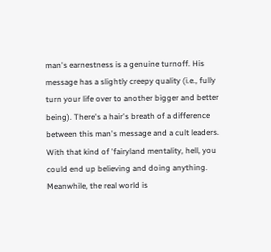man's earnestness is a genuine turnoff. His message has a slightly creepy quality (i.e., fully turn your life over to another bigger and better being). There's a hair's breath of a difference between this man's message and a cult leaders. With that kind of 'fairyland mentality, hell, you could end up believing and doing anything. Meanwhile, the real world is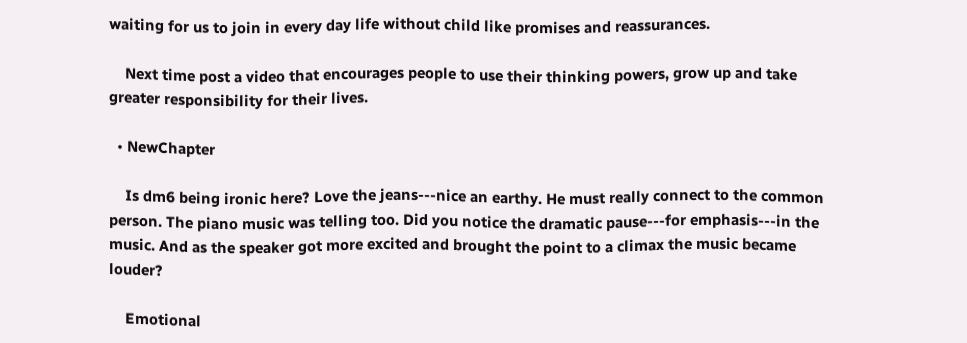waiting for us to join in every day life without child like promises and reassurances.

    Next time post a video that encourages people to use their thinking powers, grow up and take greater responsibility for their lives.

  • NewChapter

    Is dm6 being ironic here? Love the jeans---nice an earthy. He must really connect to the common person. The piano music was telling too. Did you notice the dramatic pause---for emphasis---in the music. And as the speaker got more excited and brought the point to a climax the music became louder?

    Emotional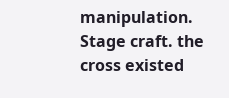manipulation. Stage craft. the cross existed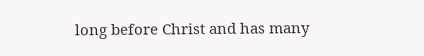long before Christ and has many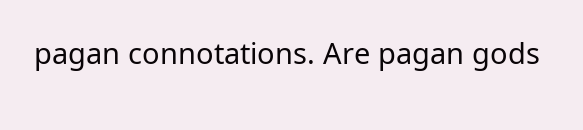pagan connotations. Are pagan gods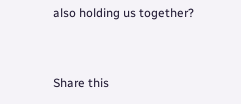also holding us together?


Share this